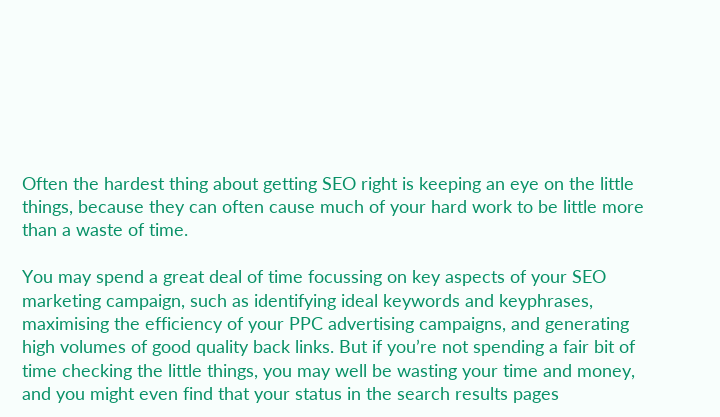Often the hardest thing about getting SEO right is keeping an eye on the little things, because they can often cause much of your hard work to be little more than a waste of time.

You may spend a great deal of time focussing on key aspects of your SEO marketing campaign, such as identifying ideal keywords and keyphrases, maximising the efficiency of your PPC advertising campaigns, and generating high volumes of good quality back links. But if you’re not spending a fair bit of time checking the little things, you may well be wasting your time and money, and you might even find that your status in the search results pages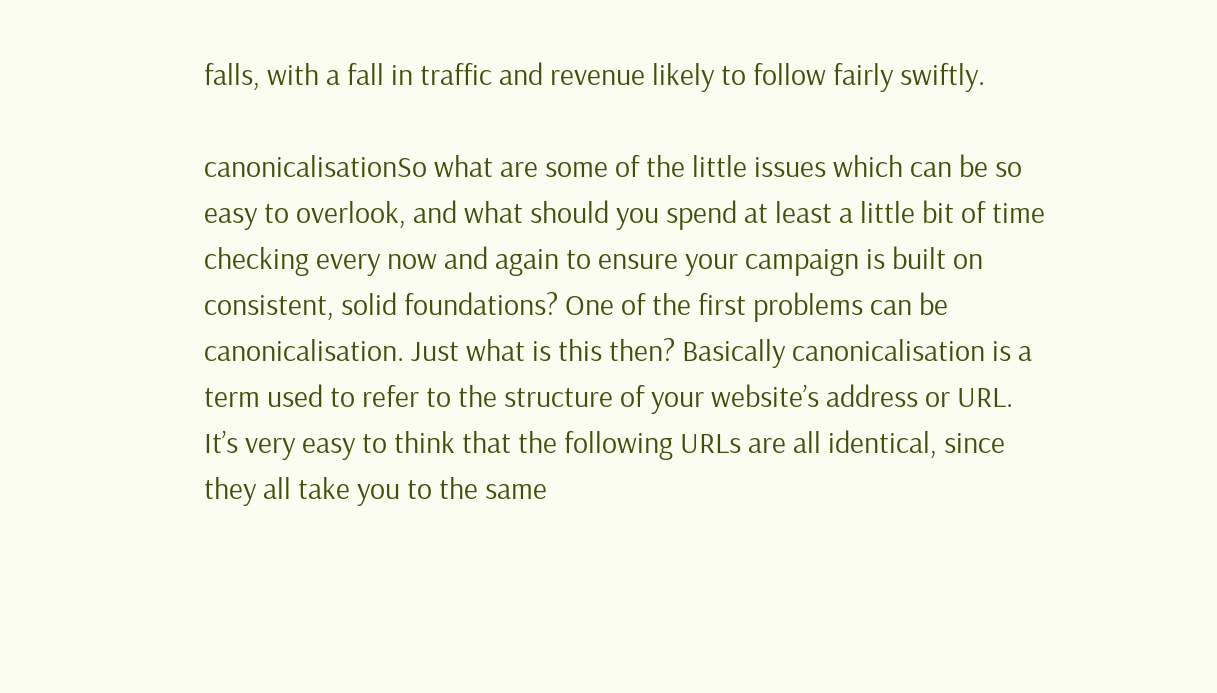falls, with a fall in traffic and revenue likely to follow fairly swiftly.

canonicalisationSo what are some of the little issues which can be so easy to overlook, and what should you spend at least a little bit of time checking every now and again to ensure your campaign is built on consistent, solid foundations? One of the first problems can be canonicalisation. Just what is this then? Basically canonicalisation is a term used to refer to the structure of your website’s address or URL. It’s very easy to think that the following URLs are all identical, since they all take you to the same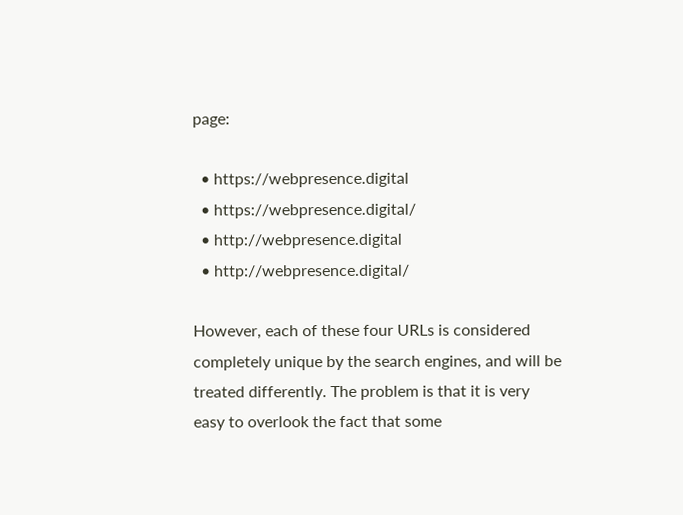page:

  • https://webpresence.digital
  • https://webpresence.digital/
  • http://webpresence.digital
  • http://webpresence.digital/

However, each of these four URLs is considered completely unique by the search engines, and will be treated differently. The problem is that it is very easy to overlook the fact that some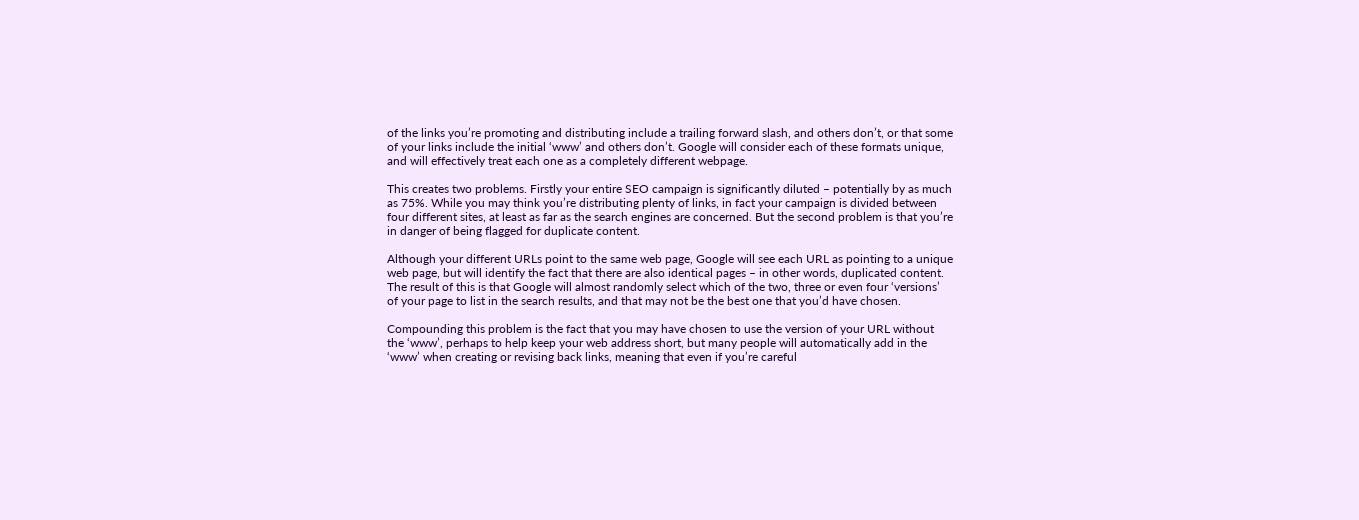of the links you’re promoting and distributing include a trailing forward slash, and others don’t, or that some of your links include the initial ‘www’ and others don’t. Google will consider each of these formats unique, and will effectively treat each one as a completely different webpage.

This creates two problems. Firstly your entire SEO campaign is significantly diluted – potentially by as much as 75%. While you may think you’re distributing plenty of links, in fact your campaign is divided between four different sites, at least as far as the search engines are concerned. But the second problem is that you’re in danger of being flagged for duplicate content.

Although your different URLs point to the same web page, Google will see each URL as pointing to a unique web page, but will identify the fact that there are also identical pages – in other words, duplicated content. The result of this is that Google will almost randomly select which of the two, three or even four ‘versions’ of your page to list in the search results, and that may not be the best one that you’d have chosen.

Compounding this problem is the fact that you may have chosen to use the version of your URL without the ‘www’, perhaps to help keep your web address short, but many people will automatically add in the ‘www’ when creating or revising back links, meaning that even if you’re careful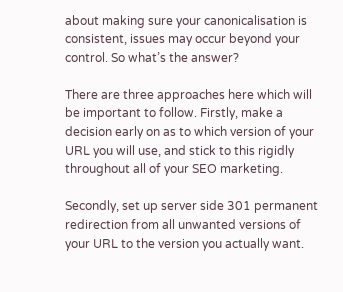about making sure your canonicalisation is consistent, issues may occur beyond your control. So what’s the answer?

There are three approaches here which will be important to follow. Firstly, make a decision early on as to which version of your URL you will use, and stick to this rigidly throughout all of your SEO marketing.

Secondly, set up server side 301 permanent redirection from all unwanted versions of your URL to the version you actually want.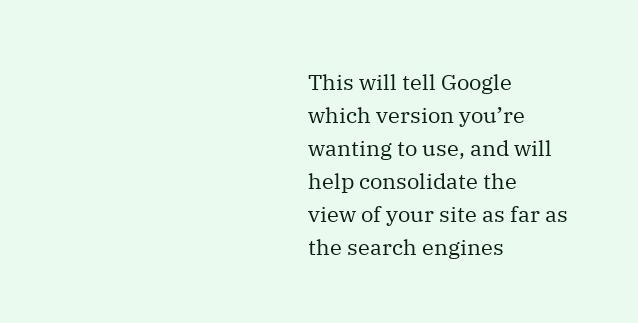This will tell Google which version you’re wanting to use, and will help consolidate the view of your site as far as the search engines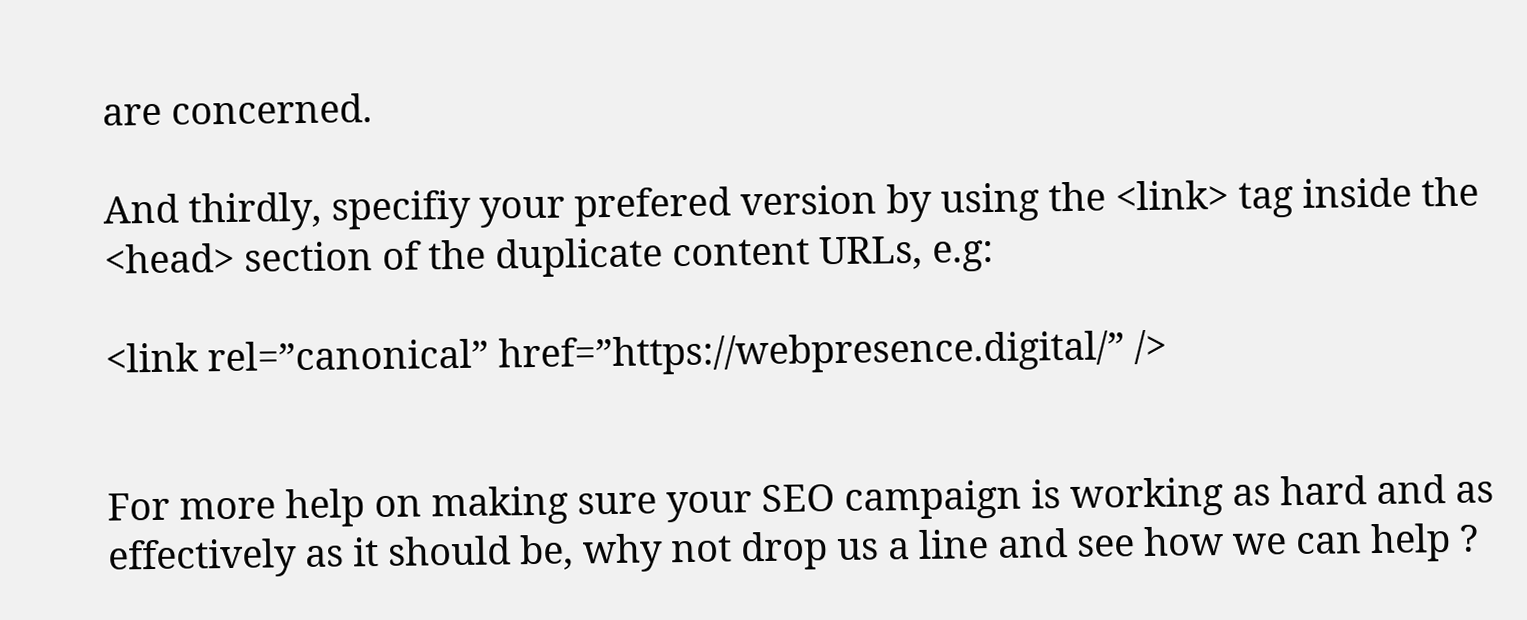are concerned.

And thirdly, specifiy your prefered version by using the <link> tag inside the <head> section of the duplicate content URLs, e.g:

<link rel=”canonical” href=”https://webpresence.digital/” />


For more help on making sure your SEO campaign is working as hard and as effectively as it should be, why not drop us a line and see how we can help ?